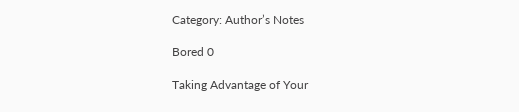Category: Author’s Notes

Bored 0

Taking Advantage of Your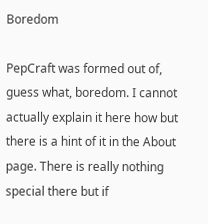Boredom

PepCraft was formed out of, guess what, boredom. I cannot actually explain it here how but there is a hint of it in the About page. There is really nothing special there but if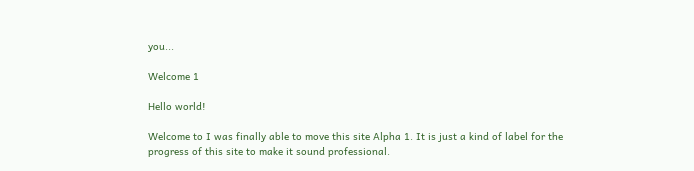you...

Welcome 1

Hello world!

Welcome to I was finally able to move this site Alpha 1. It is just a kind of label for the progress of this site to make it sound professional.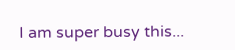I am super busy this...